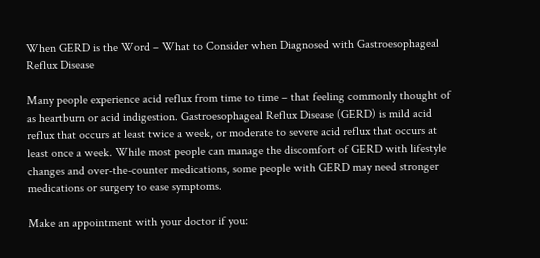When GERD is the Word – What to Consider when Diagnosed with Gastroesophageal Reflux Disease

Many people experience acid reflux from time to time – that feeling commonly thought of as heartburn or acid indigestion. Gastroesophageal Reflux Disease (GERD) is mild acid reflux that occurs at least twice a week, or moderate to severe acid reflux that occurs at least once a week. While most people can manage the discomfort of GERD with lifestyle changes and over-the-counter medications, some people with GERD may need stronger medications or surgery to ease symptoms.

Make an appointment with your doctor if you: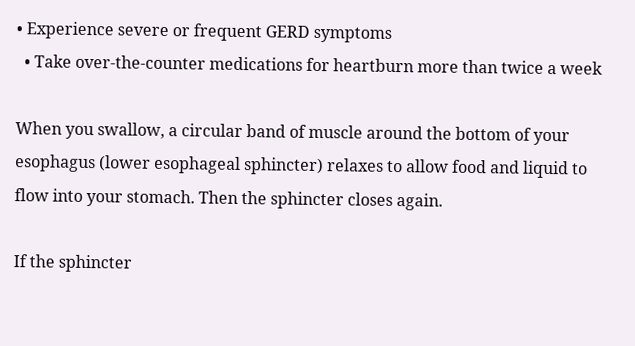• Experience severe or frequent GERD symptoms
  • Take over-the-counter medications for heartburn more than twice a week

When you swallow, a circular band of muscle around the bottom of your esophagus (lower esophageal sphincter) relaxes to allow food and liquid to flow into your stomach. Then the sphincter closes again.

If the sphincter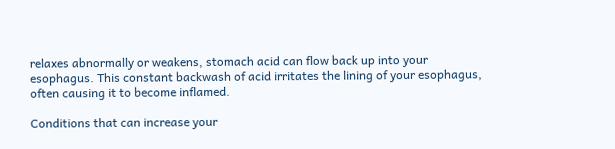relaxes abnormally or weakens, stomach acid can flow back up into your esophagus. This constant backwash of acid irritates the lining of your esophagus, often causing it to become inflamed.

Conditions that can increase your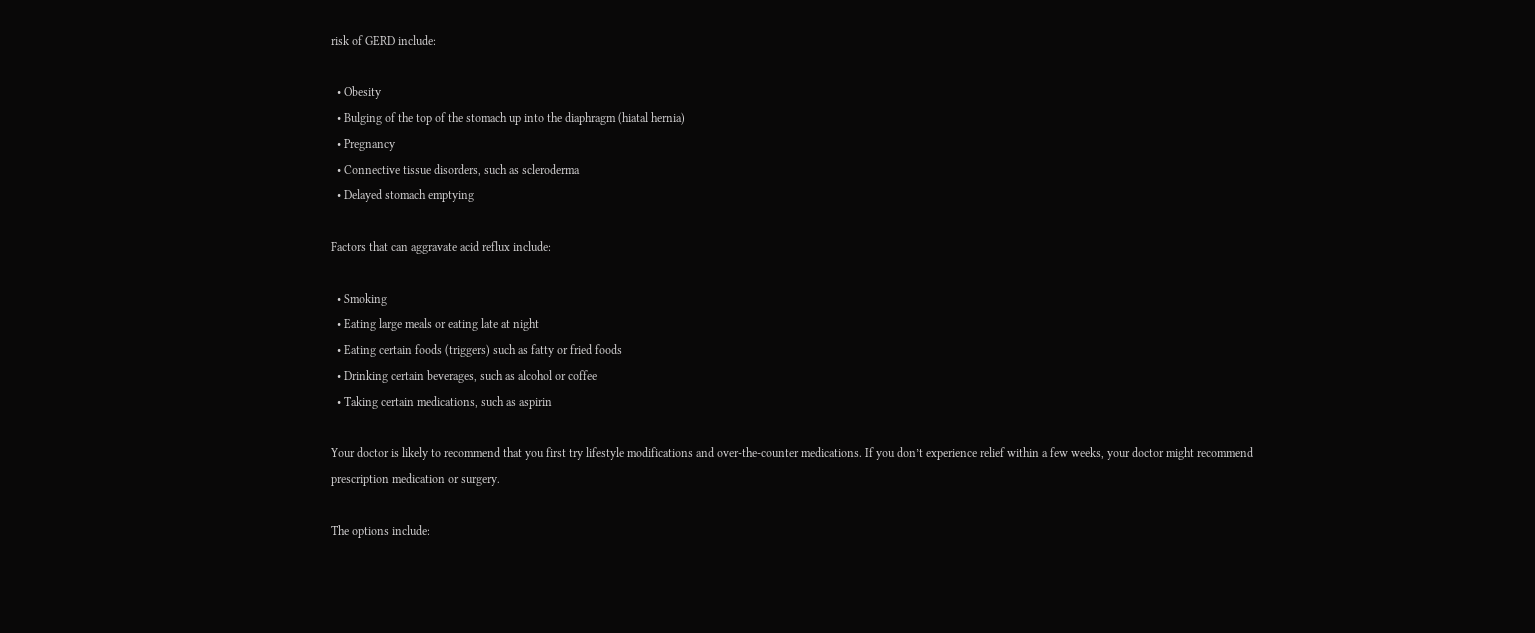risk of GERD include:

  • Obesity
  • Bulging of the top of the stomach up into the diaphragm (hiatal hernia)
  • Pregnancy
  • Connective tissue disorders, such as scleroderma
  • Delayed stomach emptying

Factors that can aggravate acid reflux include:

  • Smoking
  • Eating large meals or eating late at night
  • Eating certain foods (triggers) such as fatty or fried foods
  • Drinking certain beverages, such as alcohol or coffee
  • Taking certain medications, such as aspirin

Your doctor is likely to recommend that you first try lifestyle modifications and over-the-counter medications. If you don’t experience relief within a few weeks, your doctor might recommend prescription medication or surgery.

The options include: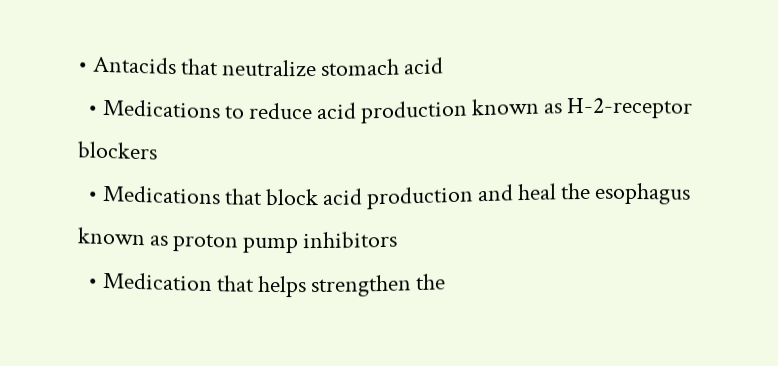• Antacids that neutralize stomach acid
  • Medications to reduce acid production known as H-2-receptor blockers
  • Medications that block acid production and heal the esophagus known as proton pump inhibitors
  • Medication that helps strengthen the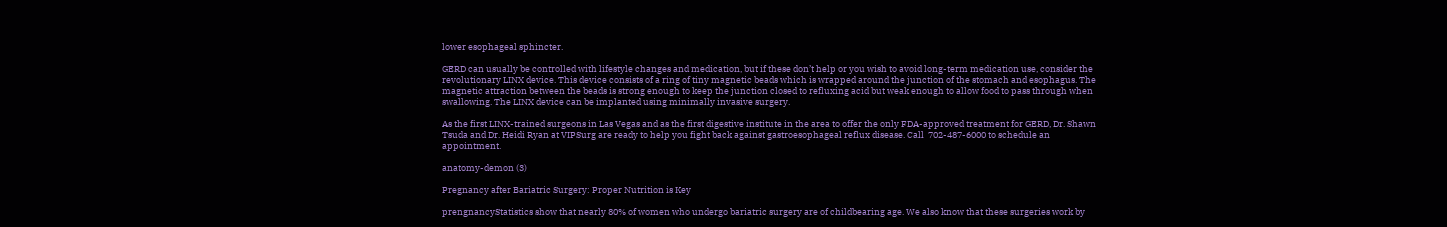lower esophageal sphincter.

GERD can usually be controlled with lifestyle changes and medication, but if these don’t help or you wish to avoid long-term medication use, consider the revolutionary LINX device. This device consists of a ring of tiny magnetic beads which is wrapped around the junction of the stomach and esophagus. The magnetic attraction between the beads is strong enough to keep the junction closed to refluxing acid but weak enough to allow food to pass through when swallowing. The LINX device can be implanted using minimally invasive surgery.

As the first LINX-trained surgeons in Las Vegas and as the first digestive institute in the area to offer the only FDA-approved treatment for GERD, Dr. Shawn Tsuda and Dr. Heidi Ryan at VIPSurg are ready to help you fight back against gastroesophageal reflux disease. Call  702-487-6000 to schedule an appointment.

anatomy-demon (3)

Pregnancy after Bariatric Surgery: Proper Nutrition is Key

prengnancyStatistics show that nearly 80% of women who undergo bariatric surgery are of childbearing age. We also know that these surgeries work by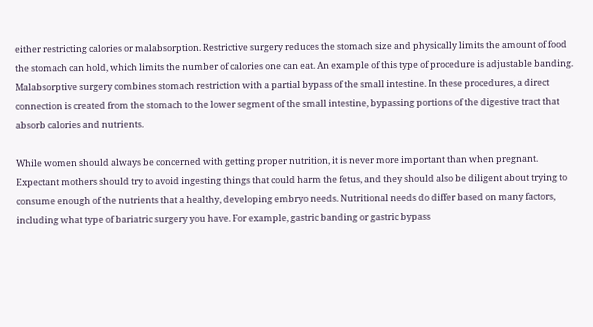either restricting calories or malabsorption. Restrictive surgery reduces the stomach size and physically limits the amount of food the stomach can hold, which limits the number of calories one can eat. An example of this type of procedure is adjustable banding. Malabsorptive surgery combines stomach restriction with a partial bypass of the small intestine. In these procedures, a direct connection is created from the stomach to the lower segment of the small intestine, bypassing portions of the digestive tract that absorb calories and nutrients.

While women should always be concerned with getting proper nutrition, it is never more important than when pregnant. Expectant mothers should try to avoid ingesting things that could harm the fetus, and they should also be diligent about trying to consume enough of the nutrients that a healthy, developing embryo needs. Nutritional needs do differ based on many factors, including what type of bariatric surgery you have. For example, gastric banding or gastric bypass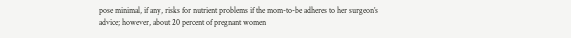pose minimal, if any, risks for nutrient problems if the mom-to-be adheres to her surgeon’s advice; however, about 20 percent of pregnant women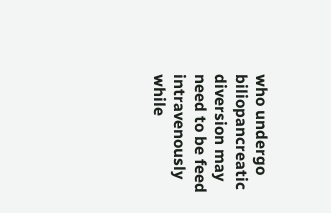who undergo biliopancreatic diversion may need to be feed intravenously while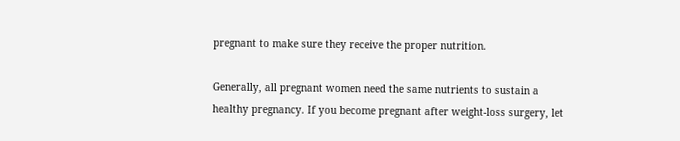pregnant to make sure they receive the proper nutrition.

Generally, all pregnant women need the same nutrients to sustain a healthy pregnancy. If you become pregnant after weight-loss surgery, let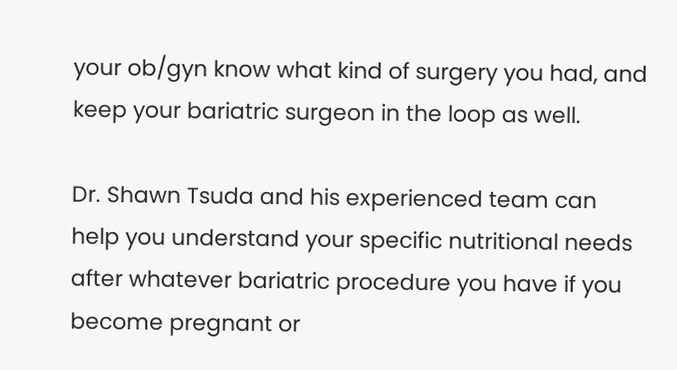your ob/gyn know what kind of surgery you had, and keep your bariatric surgeon in the loop as well.

Dr. Shawn Tsuda and his experienced team can help you understand your specific nutritional needs after whatever bariatric procedure you have if you become pregnant or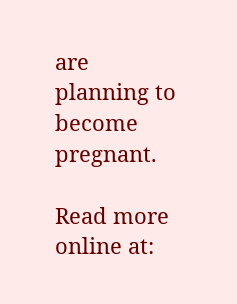are planning to become pregnant.

Read more online at: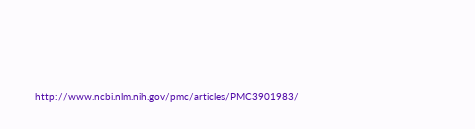http://www.ncbi.nlm.nih.gov/pmc/articles/PMC3901983/